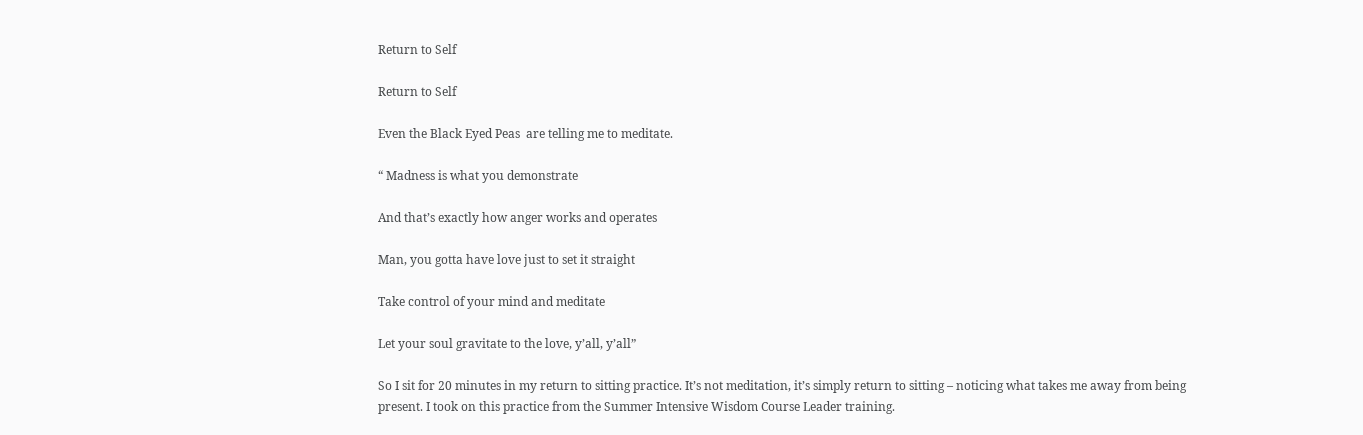Return to Self

Return to Self

Even the Black Eyed Peas  are telling me to meditate.

“ Madness is what you demonstrate

And that’s exactly how anger works and operates

Man, you gotta have love just to set it straight

Take control of your mind and meditate

Let your soul gravitate to the love, y’all, y’all”

So I sit for 20 minutes in my return to sitting practice. It’s not meditation, it’s simply return to sitting – noticing what takes me away from being present. I took on this practice from the Summer Intensive Wisdom Course Leader training.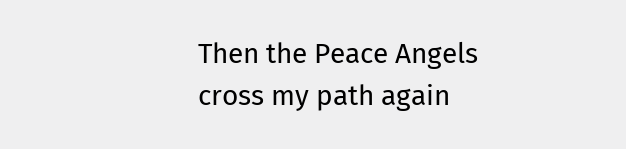Then the Peace Angels cross my path again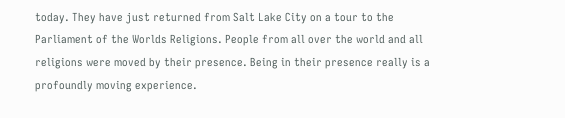today. They have just returned from Salt Lake City on a tour to the Parliament of the Worlds Religions. People from all over the world and all religions were moved by their presence. Being in their presence really is a profoundly moving experience.